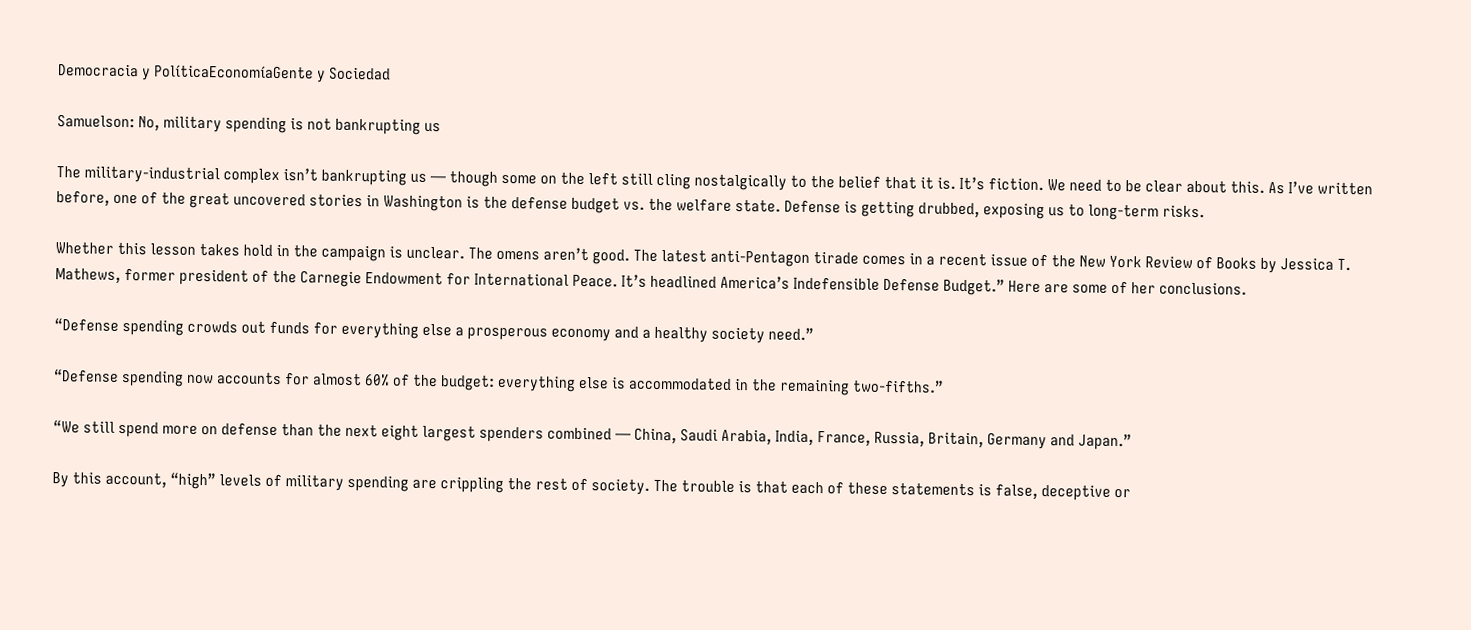Democracia y PolíticaEconomíaGente y Sociedad

Samuelson: No, military spending is not bankrupting us

The military-industrial complex isn’t bankrupting us — though some on the left still cling nostalgically to the belief that it is. It’s fiction. We need to be clear about this. As I’ve written before, one of the great uncovered stories in Washington is the defense budget vs. the welfare state. Defense is getting drubbed, exposing us to long-term risks.

Whether this lesson takes hold in the campaign is unclear. The omens aren’t good. The latest anti-Pentagon tirade comes in a recent issue of the New York Review of Books by Jessica T. Mathews, former president of the Carnegie Endowment for International Peace. It’s headlined America’s Indefensible Defense Budget.” Here are some of her conclusions.

“Defense spending crowds out funds for everything else a prosperous economy and a healthy society need.”

“Defense spending now accounts for almost 60% of the budget: everything else is accommodated in the remaining two-fifths.”

“We still spend more on defense than the next eight largest spenders combined — China, Saudi Arabia, India, France, Russia, Britain, Germany and Japan.”

By this account, “high” levels of military spending are crippling the rest of society. The trouble is that each of these statements is false, deceptive or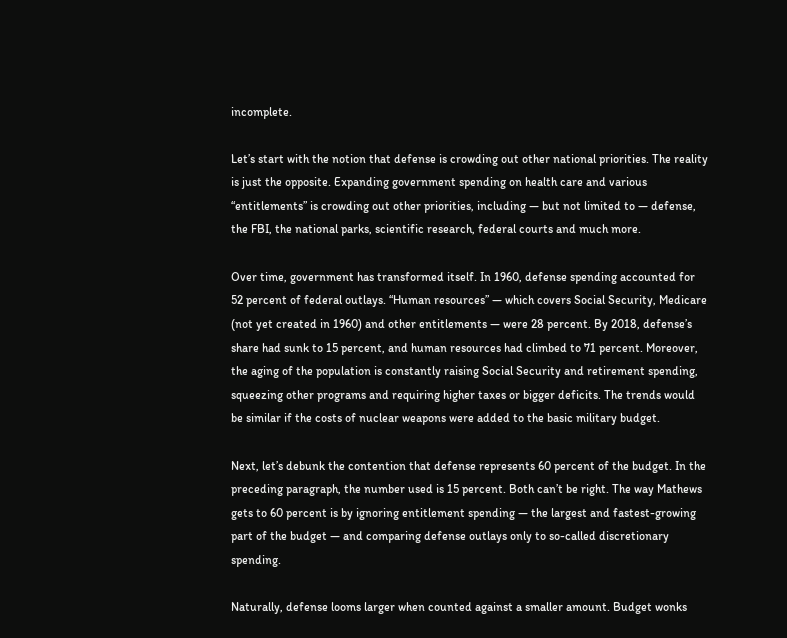incomplete.

Let’s start with the notion that defense is crowding out other national priorities. The reality is just the opposite. Expanding government spending on health care and various “entitlements” is crowding out other priorities, including — but not limited to — defense, the FBI, the national parks, scientific research, federal courts and much more.

Over time, government has transformed itself. In 1960, defense spending accounted for 52 percent of federal outlays. “Human resources” — which covers Social Security, Medicare (not yet created in 1960) and other entitlements — were 28 percent. By 2018, defense’s share had sunk to 15 percent, and human resources had climbed to 71 percent. Moreover, the aging of the population is constantly raising Social Security and retirement spending, squeezing other programs and requiring higher taxes or bigger deficits. The trends would be similar if the costs of nuclear weapons were added to the basic military budget.

Next, let’s debunk the contention that defense represents 60 percent of the budget. In the preceding paragraph, the number used is 15 percent. Both can’t be right. The way Mathews gets to 60 percent is by ignoring entitlement spending — the largest and fastest-growing part of the budget — and comparing defense outlays only to so-called discretionary spending.

Naturally, defense looms larger when counted against a smaller amount. Budget wonks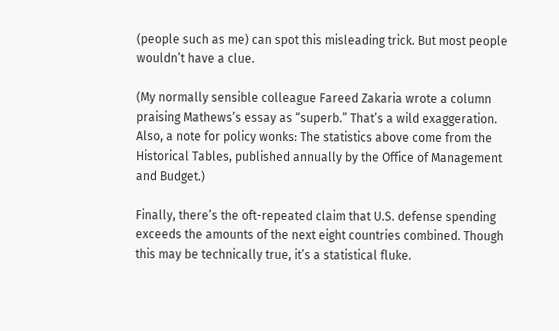(people such as me) can spot this misleading trick. But most people wouldn’t have a clue.

(My normally sensible colleague Fareed Zakaria wrote a column praising Mathews’s essay as “superb.” That’s a wild exaggeration. Also, a note for policy wonks: The statistics above come from the Historical Tables, published annually by the Office of Management and Budget.)

Finally, there’s the oft-repeated claim that U.S. defense spending exceeds the amounts of the next eight countries combined. Though this may be technically true, it’s a statistical fluke.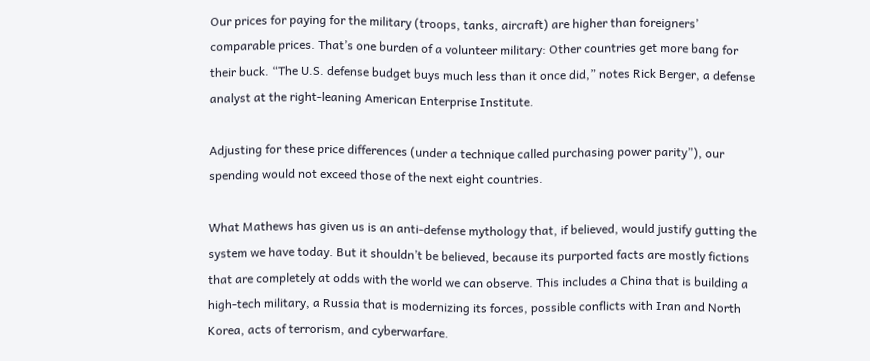Our prices for paying for the military (troops, tanks, aircraft) are higher than foreigners’ comparable prices. That’s one burden of a volunteer military: Other countries get more bang for their buck. “The U.S. defense budget buys much less than it once did,” notes Rick Berger, a defense analyst at the right-leaning American Enterprise Institute.

Adjusting for these price differences (under a technique called purchasing power parity”), our spending would not exceed those of the next eight countries.

What Mathews has given us is an anti-defense mythology that, if believed, would justify gutting the system we have today. But it shouldn’t be believed, because its purported facts are mostly fictions that are completely at odds with the world we can observe. This includes a China that is building a high-tech military, a Russia that is modernizing its forces, possible conflicts with Iran and North Korea, acts of terrorism, and cyberwarfare.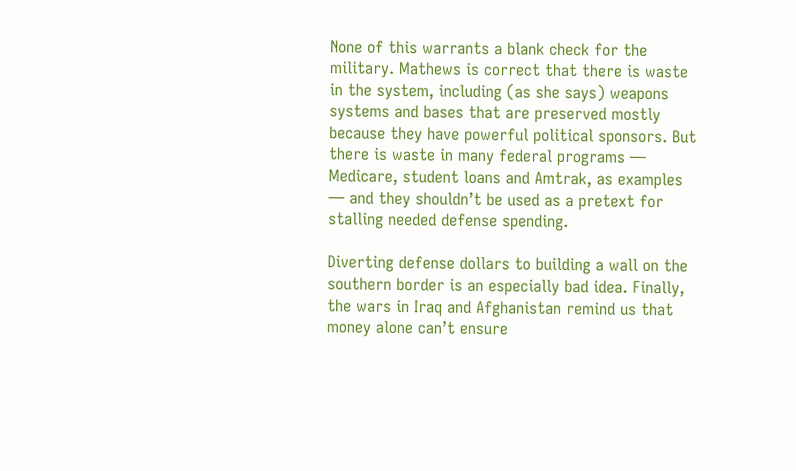None of this warrants a blank check for the military. Mathews is correct that there is waste in the system, including (as she says) weapons systems and bases that are preserved mostly because they have powerful political sponsors. But there is waste in many federal programs — Medicare, student loans and Amtrak, as examples — and they shouldn’t be used as a pretext for stalling needed defense spending.

Diverting defense dollars to building a wall on the southern border is an especially bad idea. Finally, the wars in Iraq and Afghanistan remind us that money alone can’t ensure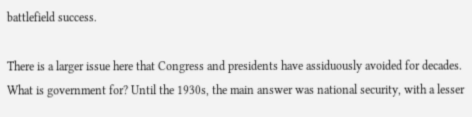battlefield success.

There is a larger issue here that Congress and presidents have assiduously avoided for decades. What is government for? Until the 1930s, the main answer was national security, with a lesser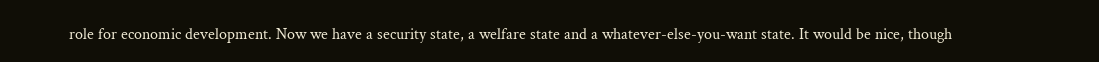role for economic development. Now we have a security state, a welfare state and a whatever-else-you-want state. It would be nice, though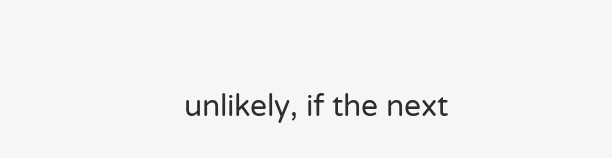unlikely, if the next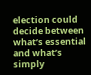election could decide between what’s essential and what’s simply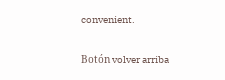convenient.

Botón volver arriba